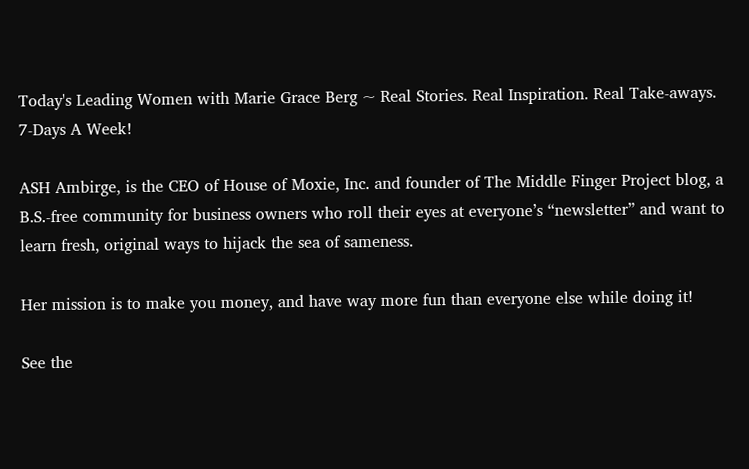Today's Leading Women with Marie Grace Berg ~ Real Stories. Real Inspiration. Real Take-aways. 7-Days A Week!

ASH Ambirge, is the CEO of House of Moxie, Inc. and founder of The Middle Finger Project blog, a B.S.-free community for business owners who roll their eyes at everyone’s “newsletter” and want to learn fresh, original ways to hijack the sea of sameness.

Her mission is to make you money, and have way more fun than everyone else while doing it!

See the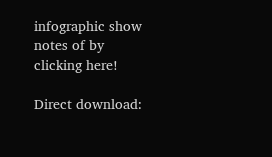infographic show notes of by clicking here!

Direct download: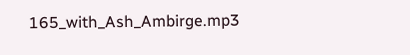165_with_Ash_Ambirge.mp3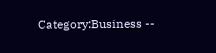Category:Business --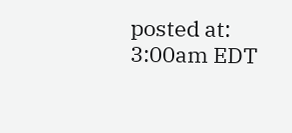posted at: 3:00am EDT